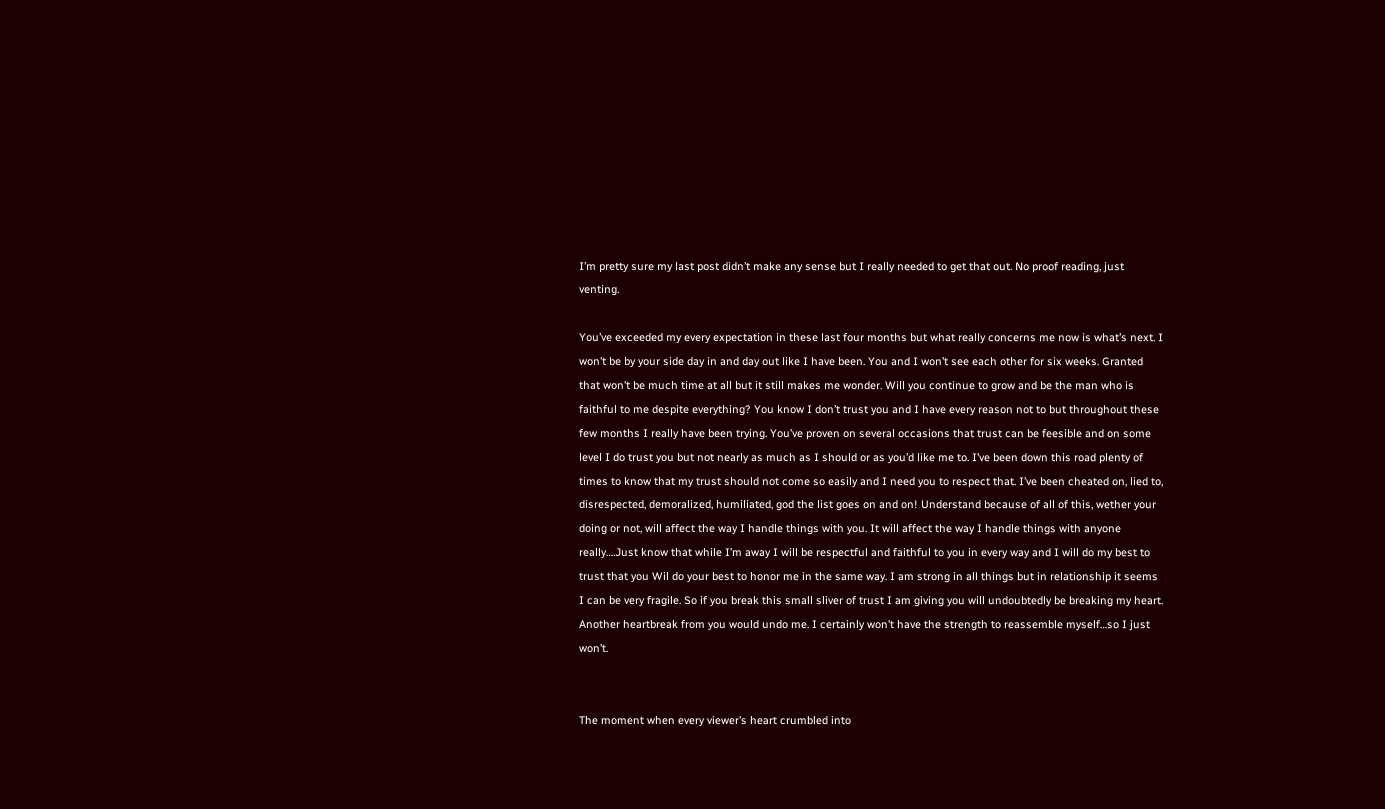I’m pretty sure my last post didn’t make any sense but I really needed to get that out. No proof reading, just venting.

You’ve exceeded my every expectation in these last four months but what really concerns me now is what’s next. I won’t be by your side day in and day out like I have been. You and I won’t see each other for six weeks. Granted that won’t be much time at all but it still makes me wonder. Will you continue to grow and be the man who is faithful to me despite everything? You know I don’t trust you and I have every reason not to but throughout these few months I really have been trying. You’ve proven on several occasions that trust can be feesible and on some level I do trust you but not nearly as much as I should or as you’d like me to. I’ve been down this road plenty of times to know that my trust should not come so easily and I need you to respect that. I’ve been cheated on, lied to, disrespected, demoralized, humiliated, god the list goes on and on! Understand because of all of this, wether your doing or not, will affect the way I handle things with you. It will affect the way I handle things with anyone really….Just know that while I’m away I will be respectful and faithful to you in every way and I will do my best to trust that you Wil do your best to honor me in the same way. I am strong in all things but in relationship it seems I can be very fragile. So if you break this small sliver of trust I am giving you will undoubtedly be breaking my heart. Another heartbreak from you would undo me. I certainly won’t have the strength to reassemble myself…so I just won’t.


The moment when every viewer’s heart crumbled into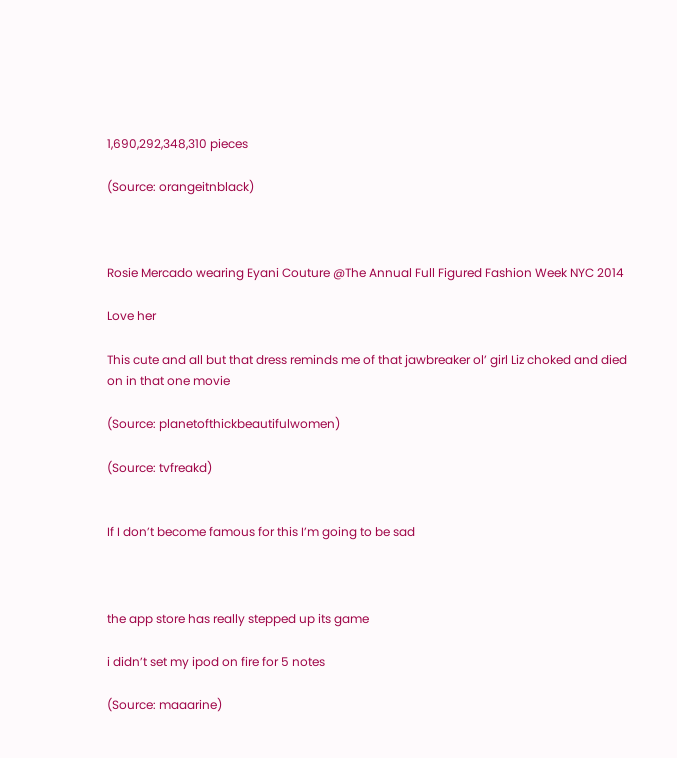1,690,292,348,310 pieces

(Source: orangeitnblack)



Rosie Mercado wearing Eyani Couture @The Annual Full Figured Fashion Week NYC 2014

Love her

This cute and all but that dress reminds me of that jawbreaker ol’ girl Liz choked and died on in that one movie

(Source: planetofthickbeautifulwomen)

(Source: tvfreakd)


If I don’t become famous for this I’m going to be sad



the app store has really stepped up its game

i didn’t set my ipod on fire for 5 notes

(Source: maaarine)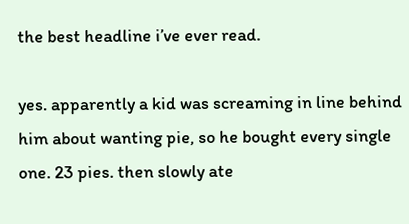the best headline i’ve ever read.

yes. apparently a kid was screaming in line behind him about wanting pie, so he bought every single one. 23 pies. then slowly ate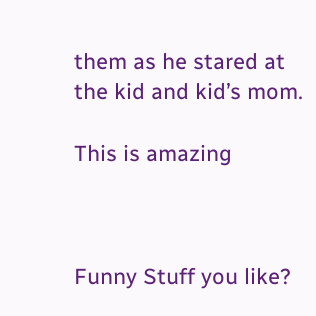them as he stared at the kid and kid’s mom.

This is amazing



Funny Stuff you like?